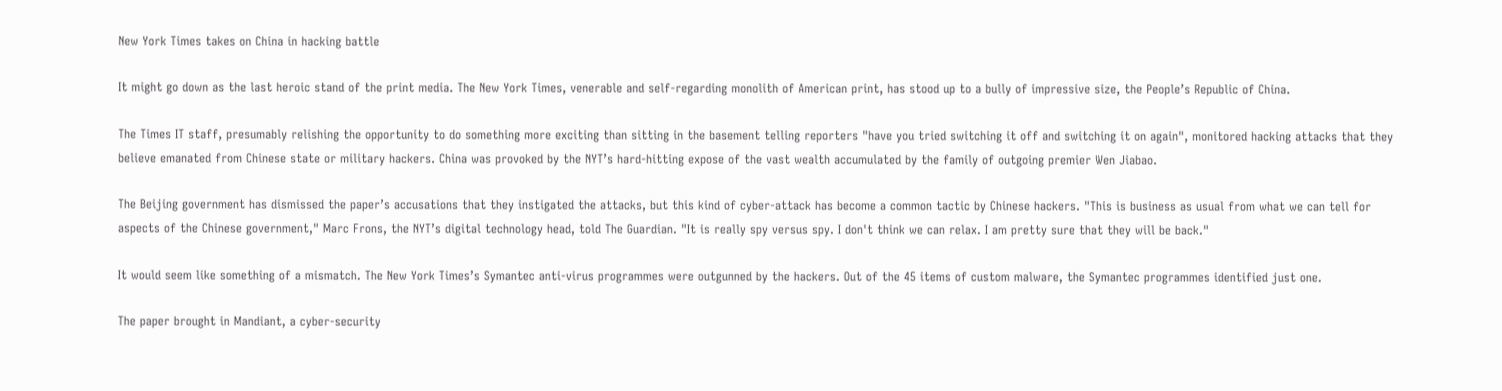New York Times takes on China in hacking battle

It might go down as the last heroic stand of the print media. The New York Times, venerable and self-regarding monolith of American print, has stood up to a bully of impressive size, the People’s Republic of China.

The Times IT staff, presumably relishing the opportunity to do something more exciting than sitting in the basement telling reporters "have you tried switching it off and switching it on again", monitored hacking attacks that they believe emanated from Chinese state or military hackers. China was provoked by the NYT’s hard-hitting expose of the vast wealth accumulated by the family of outgoing premier Wen Jiabao.

The Beijing government has dismissed the paper’s accusations that they instigated the attacks, but this kind of cyber-attack has become a common tactic by Chinese hackers. "This is business as usual from what we can tell for aspects of the Chinese government," Marc Frons, the NYT’s digital technology head, told The Guardian. "It is really spy versus spy. I don't think we can relax. I am pretty sure that they will be back."

It would seem like something of a mismatch. The New York Times’s Symantec anti-virus programmes were outgunned by the hackers. Out of the 45 items of custom malware, the Symantec programmes identified just one.

The paper brought in Mandiant, a cyber-security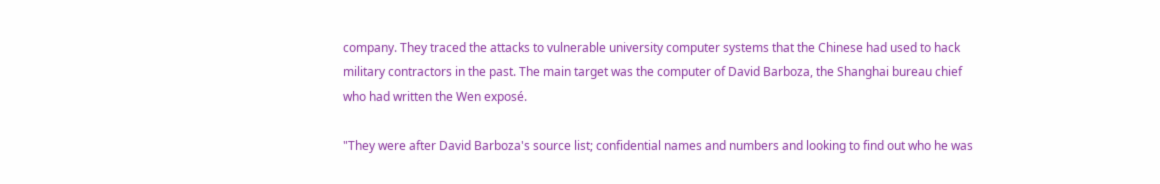company. They traced the attacks to vulnerable university computer systems that the Chinese had used to hack military contractors in the past. The main target was the computer of David Barboza, the Shanghai bureau chief who had written the Wen exposé.

"They were after David Barboza's source list; confidential names and numbers and looking to find out who he was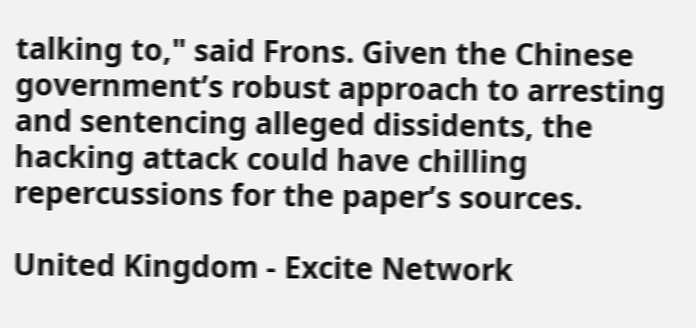talking to," said Frons. Given the Chinese government’s robust approach to arresting and sentencing alleged dissidents, the hacking attack could have chilling repercussions for the paper’s sources.

United Kingdom - Excite Network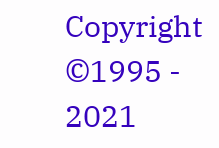Copyright ©1995 - 2021